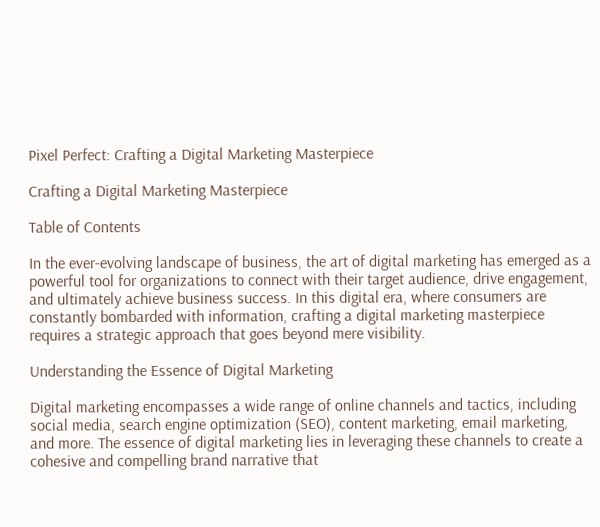Pixel Perfect: Crafting a Digital Marketing Masterpiece

Crafting a Digital Marketing Masterpiece

Table of Contents

In the ever-evolving landscape of business, the art of digital marketing has emerged as a powerful tool for organizations to connect with their target audience, drive engagement, and ultimately achieve business success. In this digital era, where consumers are constantly bombarded with information, crafting a digital marketing masterpiece requires a strategic approach that goes beyond mere visibility.

Understanding the Essence of Digital Marketing

Digital marketing encompasses a wide range of online channels and tactics, including social media, search engine optimization (SEO), content marketing, email marketing, and more. The essence of digital marketing lies in leveraging these channels to create a cohesive and compelling brand narrative that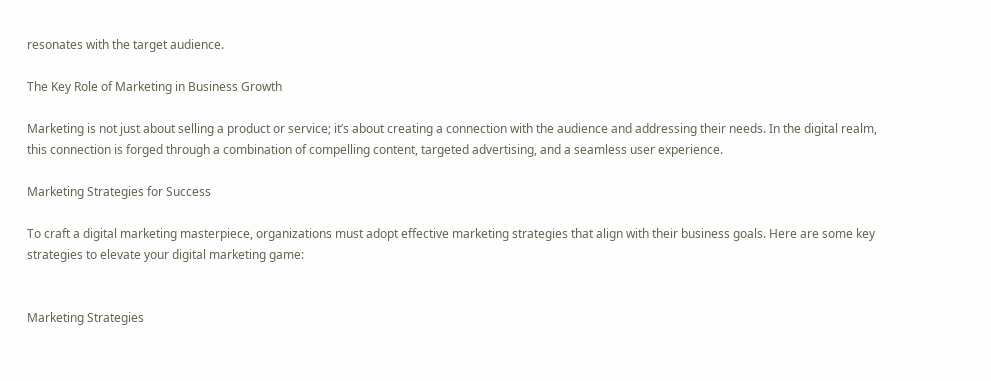resonates with the target audience.

The Key Role of Marketing in Business Growth

Marketing is not just about selling a product or service; it’s about creating a connection with the audience and addressing their needs. In the digital realm, this connection is forged through a combination of compelling content, targeted advertising, and a seamless user experience.

Marketing Strategies for Success

To craft a digital marketing masterpiece, organizations must adopt effective marketing strategies that align with their business goals. Here are some key strategies to elevate your digital marketing game:


Marketing Strategies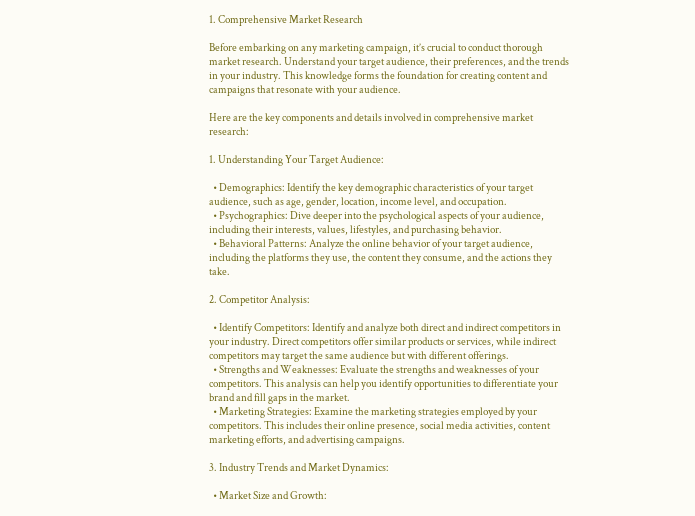1. Comprehensive Market Research

Before embarking on any marketing campaign, it’s crucial to conduct thorough market research. Understand your target audience, their preferences, and the trends in your industry. This knowledge forms the foundation for creating content and campaigns that resonate with your audience.

Here are the key components and details involved in comprehensive market research:

1. Understanding Your Target Audience:

  • Demographics: Identify the key demographic characteristics of your target audience, such as age, gender, location, income level, and occupation.
  • Psychographics: Dive deeper into the psychological aspects of your audience, including their interests, values, lifestyles, and purchasing behavior.
  • Behavioral Patterns: Analyze the online behavior of your target audience, including the platforms they use, the content they consume, and the actions they take.

2. Competitor Analysis:

  • Identify Competitors: Identify and analyze both direct and indirect competitors in your industry. Direct competitors offer similar products or services, while indirect competitors may target the same audience but with different offerings.
  • Strengths and Weaknesses: Evaluate the strengths and weaknesses of your competitors. This analysis can help you identify opportunities to differentiate your brand and fill gaps in the market.
  • Marketing Strategies: Examine the marketing strategies employed by your competitors. This includes their online presence, social media activities, content marketing efforts, and advertising campaigns.

3. Industry Trends and Market Dynamics:

  • Market Size and Growth: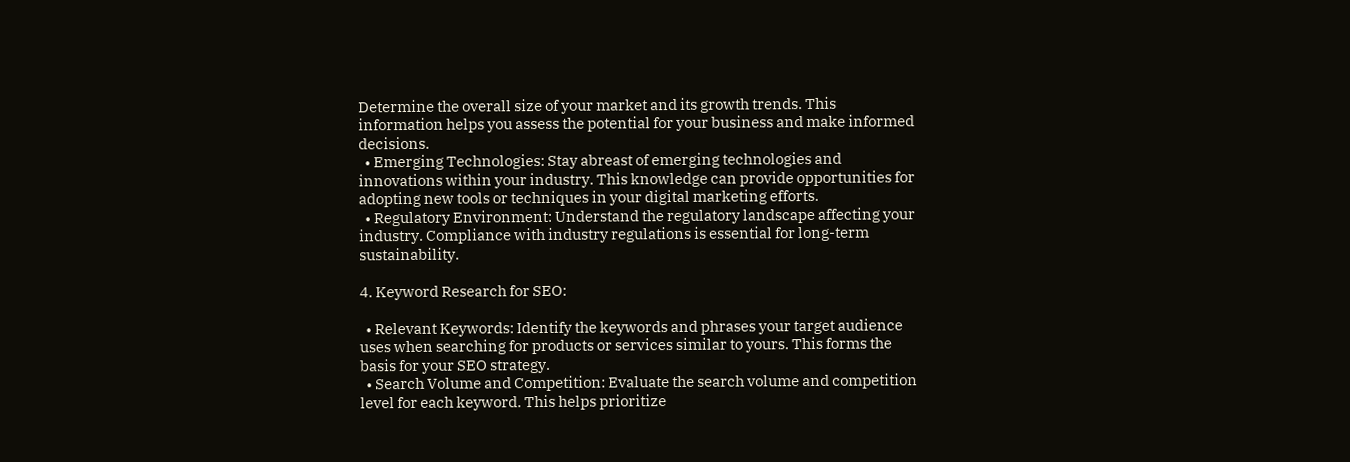Determine the overall size of your market and its growth trends. This information helps you assess the potential for your business and make informed decisions.
  • Emerging Technologies: Stay abreast of emerging technologies and innovations within your industry. This knowledge can provide opportunities for adopting new tools or techniques in your digital marketing efforts.
  • Regulatory Environment: Understand the regulatory landscape affecting your industry. Compliance with industry regulations is essential for long-term sustainability.

4. Keyword Research for SEO:

  • Relevant Keywords: Identify the keywords and phrases your target audience uses when searching for products or services similar to yours. This forms the basis for your SEO strategy.
  • Search Volume and Competition: Evaluate the search volume and competition level for each keyword. This helps prioritize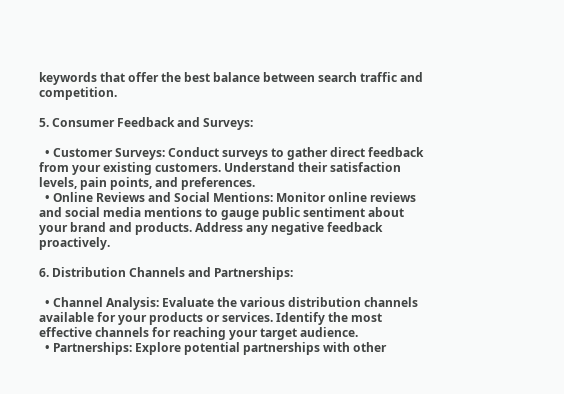keywords that offer the best balance between search traffic and competition.

5. Consumer Feedback and Surveys:

  • Customer Surveys: Conduct surveys to gather direct feedback from your existing customers. Understand their satisfaction levels, pain points, and preferences.
  • Online Reviews and Social Mentions: Monitor online reviews and social media mentions to gauge public sentiment about your brand and products. Address any negative feedback proactively.

6. Distribution Channels and Partnerships:

  • Channel Analysis: Evaluate the various distribution channels available for your products or services. Identify the most effective channels for reaching your target audience.
  • Partnerships: Explore potential partnerships with other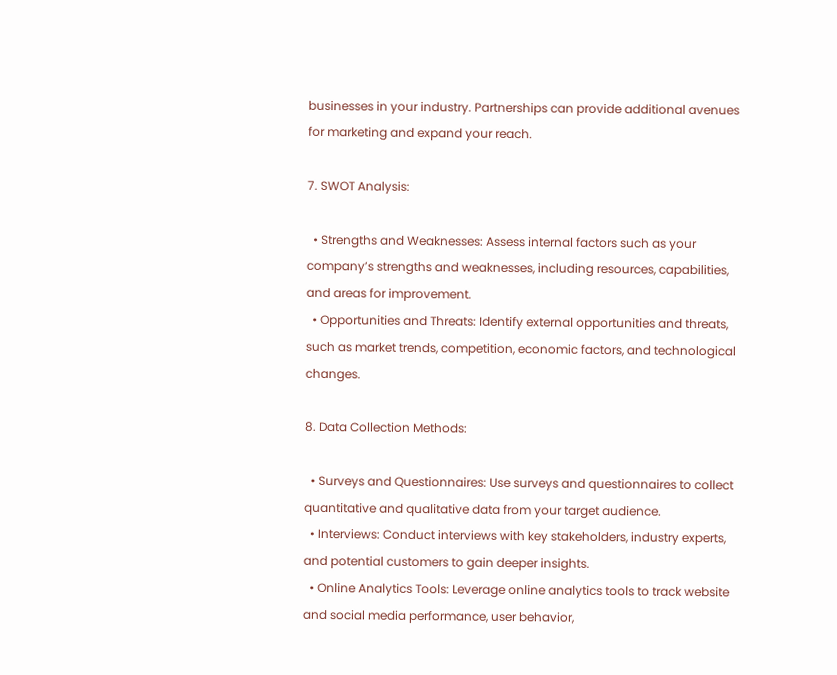businesses in your industry. Partnerships can provide additional avenues for marketing and expand your reach.

7. SWOT Analysis:

  • Strengths and Weaknesses: Assess internal factors such as your company’s strengths and weaknesses, including resources, capabilities, and areas for improvement.
  • Opportunities and Threats: Identify external opportunities and threats, such as market trends, competition, economic factors, and technological changes.

8. Data Collection Methods:

  • Surveys and Questionnaires: Use surveys and questionnaires to collect quantitative and qualitative data from your target audience.
  • Interviews: Conduct interviews with key stakeholders, industry experts, and potential customers to gain deeper insights.
  • Online Analytics Tools: Leverage online analytics tools to track website and social media performance, user behavior,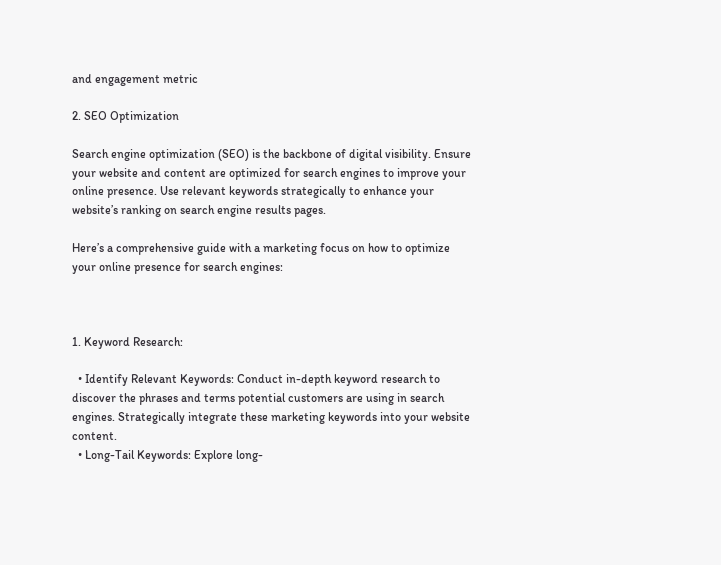and engagement metric

2. SEO Optimization

Search engine optimization (SEO) is the backbone of digital visibility. Ensure your website and content are optimized for search engines to improve your online presence. Use relevant keywords strategically to enhance your website’s ranking on search engine results pages.

Here’s a comprehensive guide with a marketing focus on how to optimize your online presence for search engines:



1. Keyword Research:

  • Identify Relevant Keywords: Conduct in-depth keyword research to discover the phrases and terms potential customers are using in search engines. Strategically integrate these marketing keywords into your website content.
  • Long-Tail Keywords: Explore long-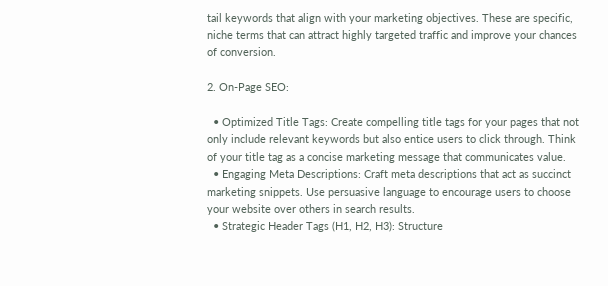tail keywords that align with your marketing objectives. These are specific, niche terms that can attract highly targeted traffic and improve your chances of conversion.

2. On-Page SEO:

  • Optimized Title Tags: Create compelling title tags for your pages that not only include relevant keywords but also entice users to click through. Think of your title tag as a concise marketing message that communicates value.
  • Engaging Meta Descriptions: Craft meta descriptions that act as succinct marketing snippets. Use persuasive language to encourage users to choose your website over others in search results.
  • Strategic Header Tags (H1, H2, H3): Structure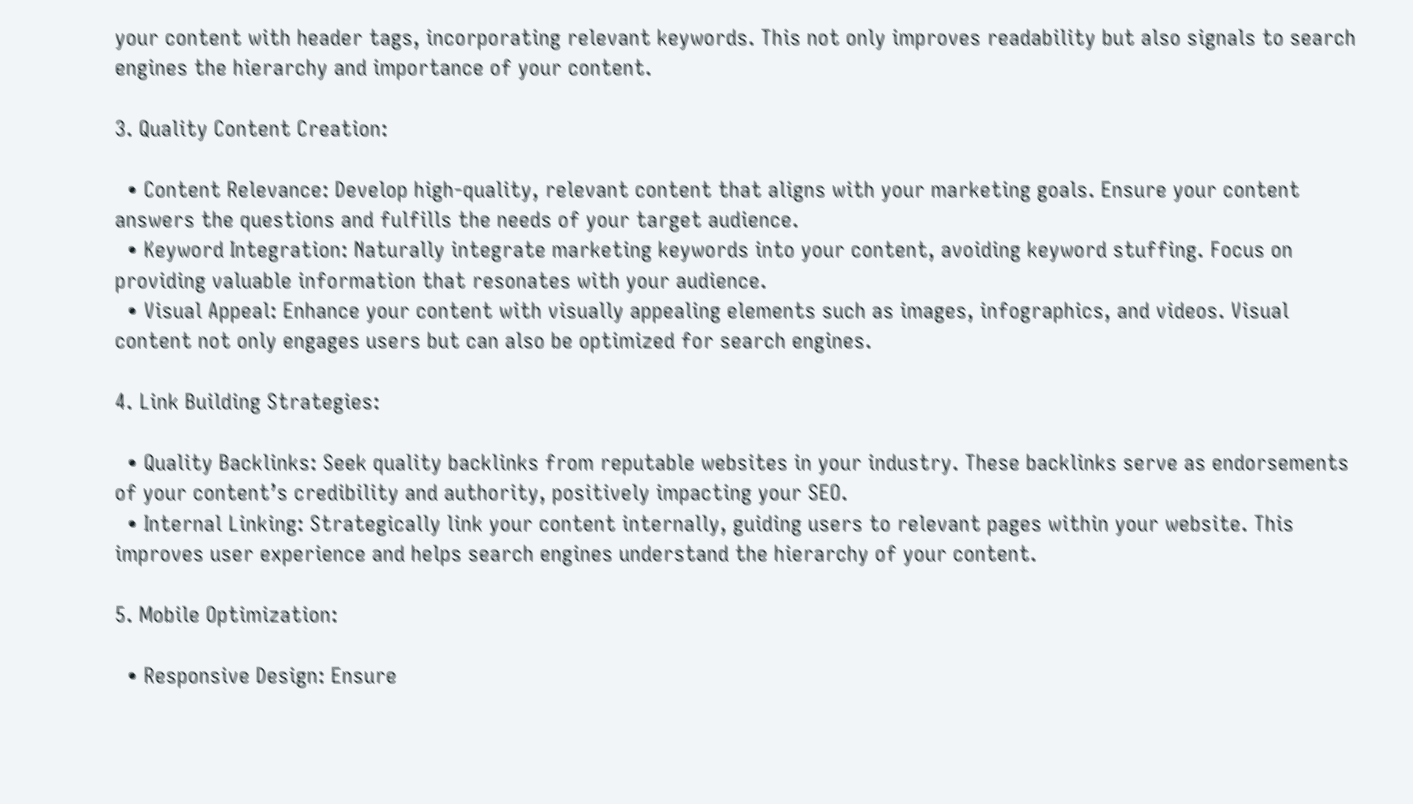your content with header tags, incorporating relevant keywords. This not only improves readability but also signals to search engines the hierarchy and importance of your content.

3. Quality Content Creation:

  • Content Relevance: Develop high-quality, relevant content that aligns with your marketing goals. Ensure your content answers the questions and fulfills the needs of your target audience.
  • Keyword Integration: Naturally integrate marketing keywords into your content, avoiding keyword stuffing. Focus on providing valuable information that resonates with your audience.
  • Visual Appeal: Enhance your content with visually appealing elements such as images, infographics, and videos. Visual content not only engages users but can also be optimized for search engines.

4. Link Building Strategies:

  • Quality Backlinks: Seek quality backlinks from reputable websites in your industry. These backlinks serve as endorsements of your content’s credibility and authority, positively impacting your SEO.
  • Internal Linking: Strategically link your content internally, guiding users to relevant pages within your website. This improves user experience and helps search engines understand the hierarchy of your content.

5. Mobile Optimization:

  • Responsive Design: Ensure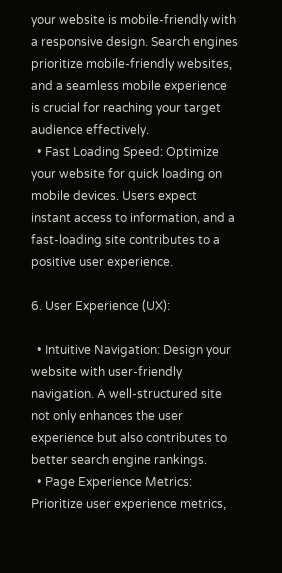your website is mobile-friendly with a responsive design. Search engines prioritize mobile-friendly websites, and a seamless mobile experience is crucial for reaching your target audience effectively.
  • Fast Loading Speed: Optimize your website for quick loading on mobile devices. Users expect instant access to information, and a fast-loading site contributes to a positive user experience.

6. User Experience (UX):

  • Intuitive Navigation: Design your website with user-friendly navigation. A well-structured site not only enhances the user experience but also contributes to better search engine rankings.
  • Page Experience Metrics: Prioritize user experience metrics,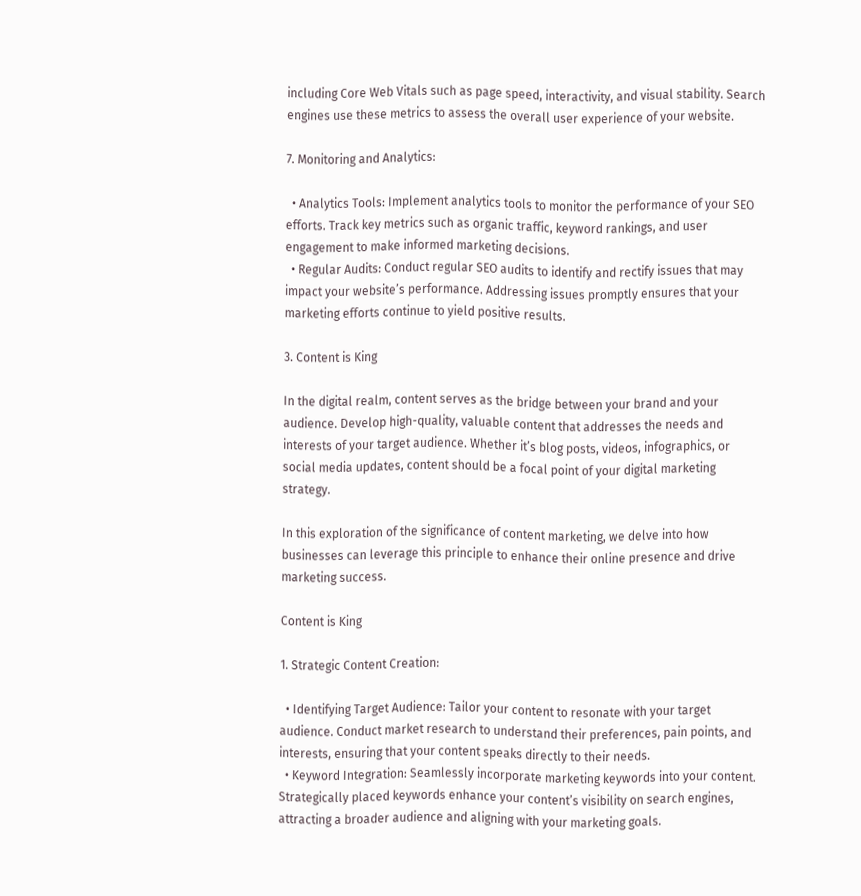including Core Web Vitals such as page speed, interactivity, and visual stability. Search engines use these metrics to assess the overall user experience of your website.

7. Monitoring and Analytics:

  • Analytics Tools: Implement analytics tools to monitor the performance of your SEO efforts. Track key metrics such as organic traffic, keyword rankings, and user engagement to make informed marketing decisions.
  • Regular Audits: Conduct regular SEO audits to identify and rectify issues that may impact your website’s performance. Addressing issues promptly ensures that your marketing efforts continue to yield positive results.

3. Content is King

In the digital realm, content serves as the bridge between your brand and your audience. Develop high-quality, valuable content that addresses the needs and interests of your target audience. Whether it’s blog posts, videos, infographics, or social media updates, content should be a focal point of your digital marketing strategy.

In this exploration of the significance of content marketing, we delve into how businesses can leverage this principle to enhance their online presence and drive marketing success.

Content is King

1. Strategic Content Creation:

  • Identifying Target Audience: Tailor your content to resonate with your target audience. Conduct market research to understand their preferences, pain points, and interests, ensuring that your content speaks directly to their needs.
  • Keyword Integration: Seamlessly incorporate marketing keywords into your content. Strategically placed keywords enhance your content’s visibility on search engines, attracting a broader audience and aligning with your marketing goals.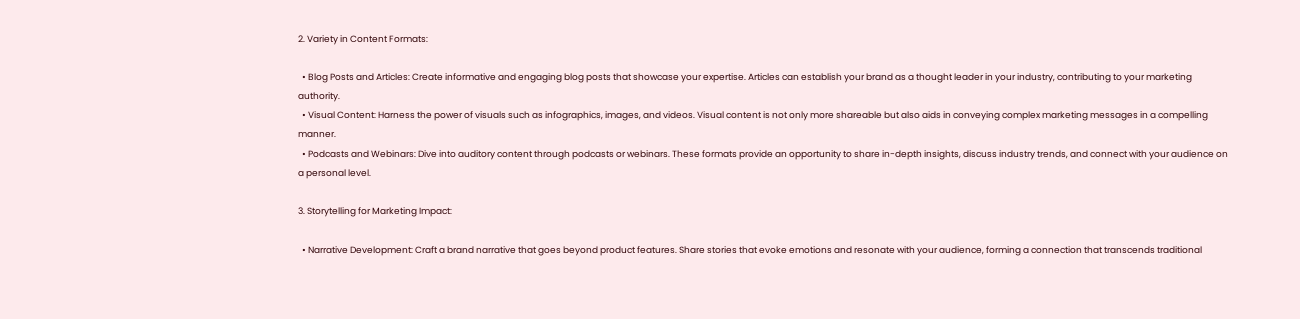2. Variety in Content Formats:

  • Blog Posts and Articles: Create informative and engaging blog posts that showcase your expertise. Articles can establish your brand as a thought leader in your industry, contributing to your marketing authority.
  • Visual Content: Harness the power of visuals such as infographics, images, and videos. Visual content is not only more shareable but also aids in conveying complex marketing messages in a compelling manner.
  • Podcasts and Webinars: Dive into auditory content through podcasts or webinars. These formats provide an opportunity to share in-depth insights, discuss industry trends, and connect with your audience on a personal level.

3. Storytelling for Marketing Impact:

  • Narrative Development: Craft a brand narrative that goes beyond product features. Share stories that evoke emotions and resonate with your audience, forming a connection that transcends traditional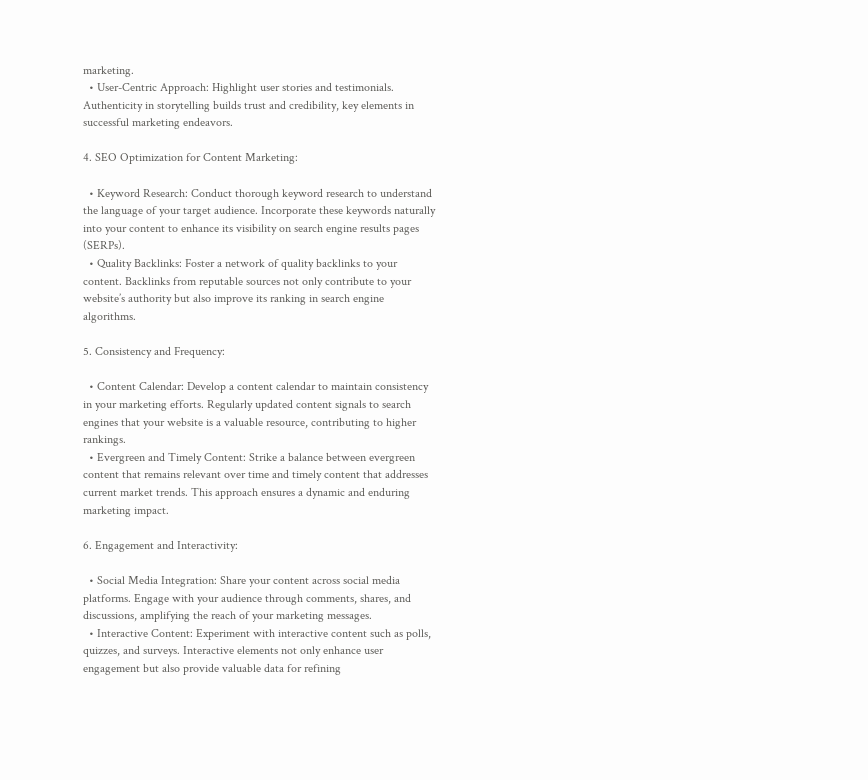marketing.
  • User-Centric Approach: Highlight user stories and testimonials. Authenticity in storytelling builds trust and credibility, key elements in successful marketing endeavors.

4. SEO Optimization for Content Marketing:

  • Keyword Research: Conduct thorough keyword research to understand the language of your target audience. Incorporate these keywords naturally into your content to enhance its visibility on search engine results pages (SERPs).
  • Quality Backlinks: Foster a network of quality backlinks to your content. Backlinks from reputable sources not only contribute to your website’s authority but also improve its ranking in search engine algorithms.

5. Consistency and Frequency:

  • Content Calendar: Develop a content calendar to maintain consistency in your marketing efforts. Regularly updated content signals to search engines that your website is a valuable resource, contributing to higher rankings.
  • Evergreen and Timely Content: Strike a balance between evergreen content that remains relevant over time and timely content that addresses current market trends. This approach ensures a dynamic and enduring marketing impact.

6. Engagement and Interactivity:

  • Social Media Integration: Share your content across social media platforms. Engage with your audience through comments, shares, and discussions, amplifying the reach of your marketing messages.
  • Interactive Content: Experiment with interactive content such as polls, quizzes, and surveys. Interactive elements not only enhance user engagement but also provide valuable data for refining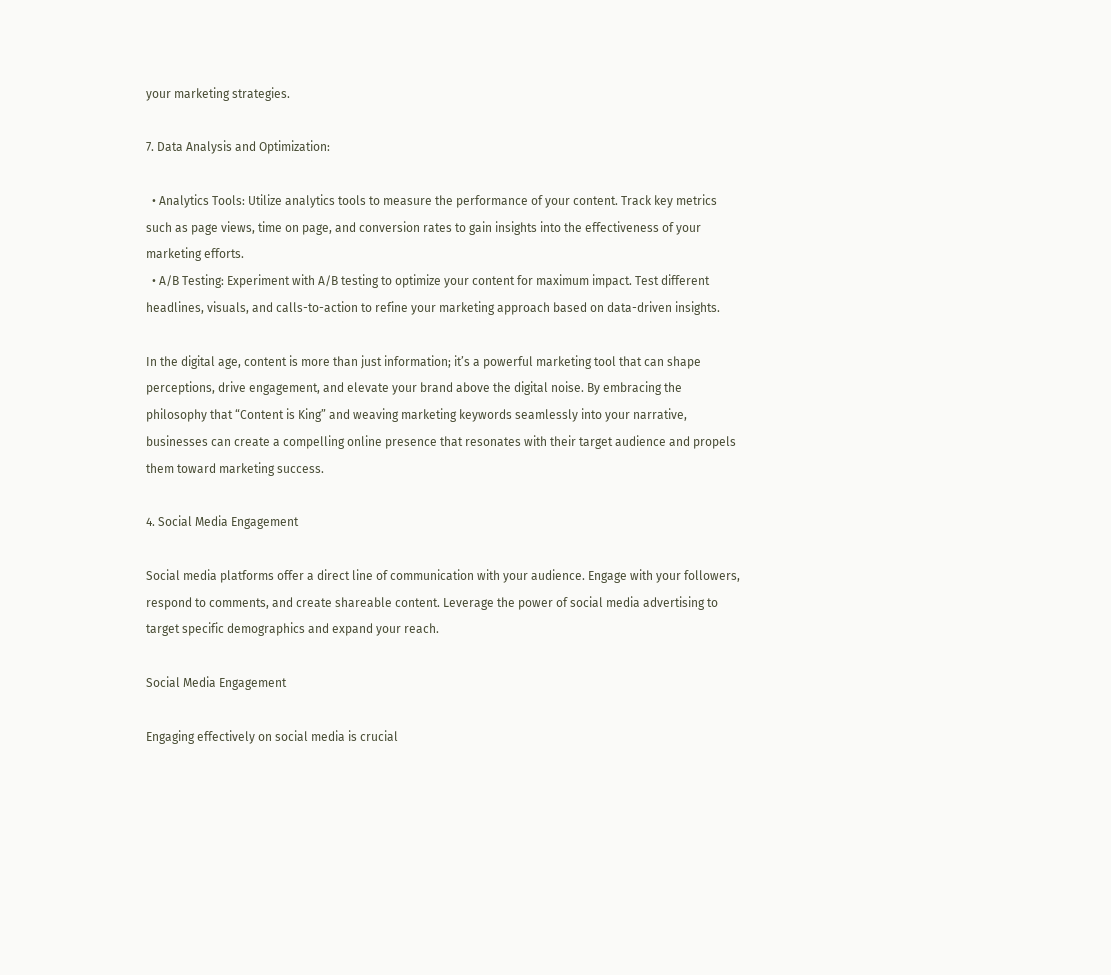your marketing strategies.

7. Data Analysis and Optimization:

  • Analytics Tools: Utilize analytics tools to measure the performance of your content. Track key metrics such as page views, time on page, and conversion rates to gain insights into the effectiveness of your marketing efforts.
  • A/B Testing: Experiment with A/B testing to optimize your content for maximum impact. Test different headlines, visuals, and calls-to-action to refine your marketing approach based on data-driven insights.

In the digital age, content is more than just information; it’s a powerful marketing tool that can shape perceptions, drive engagement, and elevate your brand above the digital noise. By embracing the philosophy that “Content is King” and weaving marketing keywords seamlessly into your narrative, businesses can create a compelling online presence that resonates with their target audience and propels them toward marketing success.

4. Social Media Engagement

Social media platforms offer a direct line of communication with your audience. Engage with your followers, respond to comments, and create shareable content. Leverage the power of social media advertising to target specific demographics and expand your reach.

Social Media Engagement

Engaging effectively on social media is crucial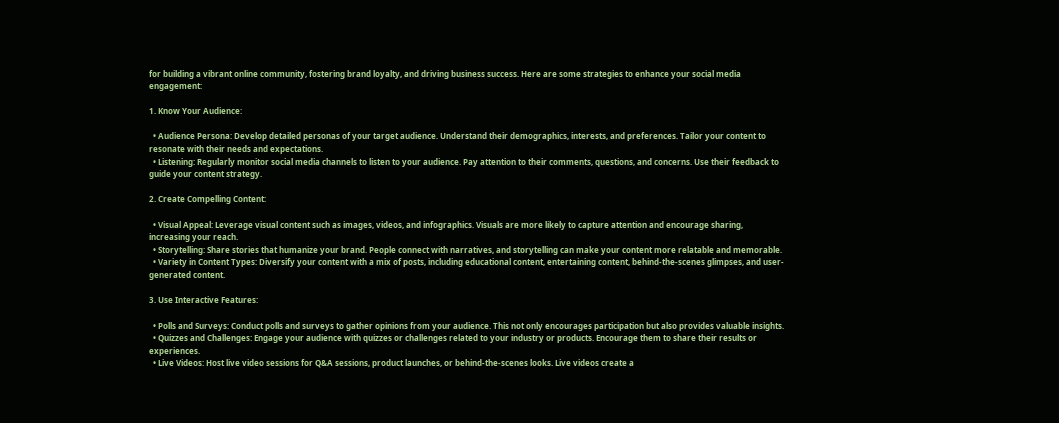for building a vibrant online community, fostering brand loyalty, and driving business success. Here are some strategies to enhance your social media engagement:

1. Know Your Audience:

  • Audience Persona: Develop detailed personas of your target audience. Understand their demographics, interests, and preferences. Tailor your content to resonate with their needs and expectations.
  • Listening: Regularly monitor social media channels to listen to your audience. Pay attention to their comments, questions, and concerns. Use their feedback to guide your content strategy.

2. Create Compelling Content:

  • Visual Appeal: Leverage visual content such as images, videos, and infographics. Visuals are more likely to capture attention and encourage sharing, increasing your reach.
  • Storytelling: Share stories that humanize your brand. People connect with narratives, and storytelling can make your content more relatable and memorable.
  • Variety in Content Types: Diversify your content with a mix of posts, including educational content, entertaining content, behind-the-scenes glimpses, and user-generated content.

3. Use Interactive Features:

  • Polls and Surveys: Conduct polls and surveys to gather opinions from your audience. This not only encourages participation but also provides valuable insights.
  • Quizzes and Challenges: Engage your audience with quizzes or challenges related to your industry or products. Encourage them to share their results or experiences.
  • Live Videos: Host live video sessions for Q&A sessions, product launches, or behind-the-scenes looks. Live videos create a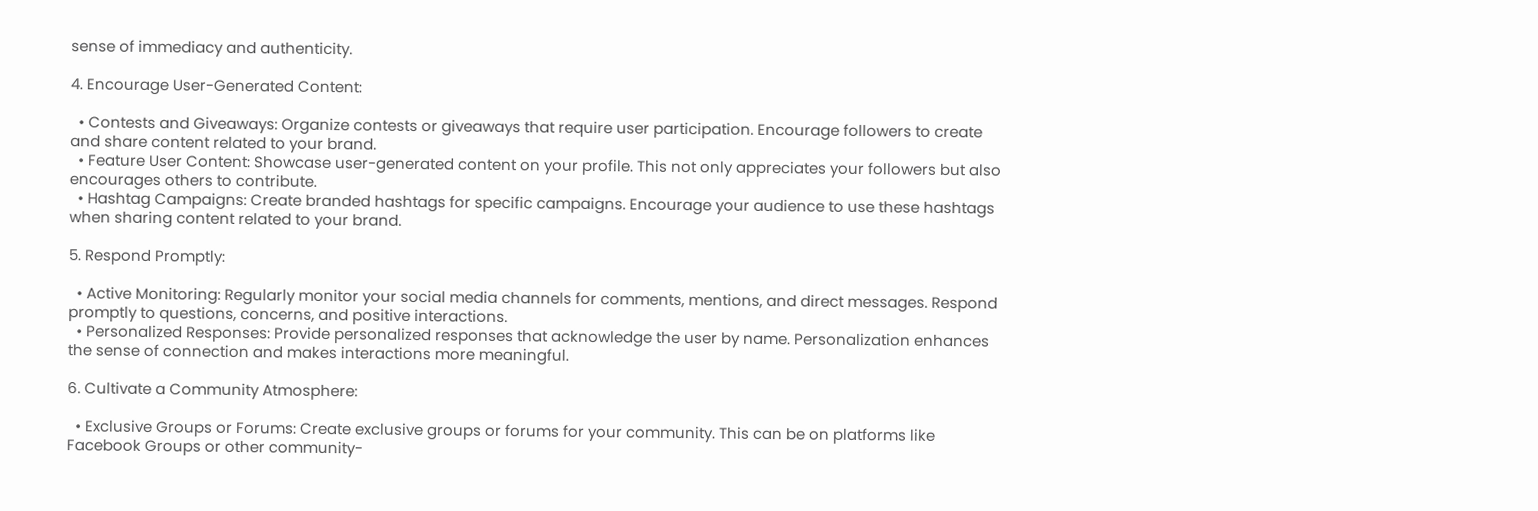sense of immediacy and authenticity.

4. Encourage User-Generated Content:

  • Contests and Giveaways: Organize contests or giveaways that require user participation. Encourage followers to create and share content related to your brand.
  • Feature User Content: Showcase user-generated content on your profile. This not only appreciates your followers but also encourages others to contribute.
  • Hashtag Campaigns: Create branded hashtags for specific campaigns. Encourage your audience to use these hashtags when sharing content related to your brand.

5. Respond Promptly:

  • Active Monitoring: Regularly monitor your social media channels for comments, mentions, and direct messages. Respond promptly to questions, concerns, and positive interactions.
  • Personalized Responses: Provide personalized responses that acknowledge the user by name. Personalization enhances the sense of connection and makes interactions more meaningful.

6. Cultivate a Community Atmosphere:

  • Exclusive Groups or Forums: Create exclusive groups or forums for your community. This can be on platforms like Facebook Groups or other community-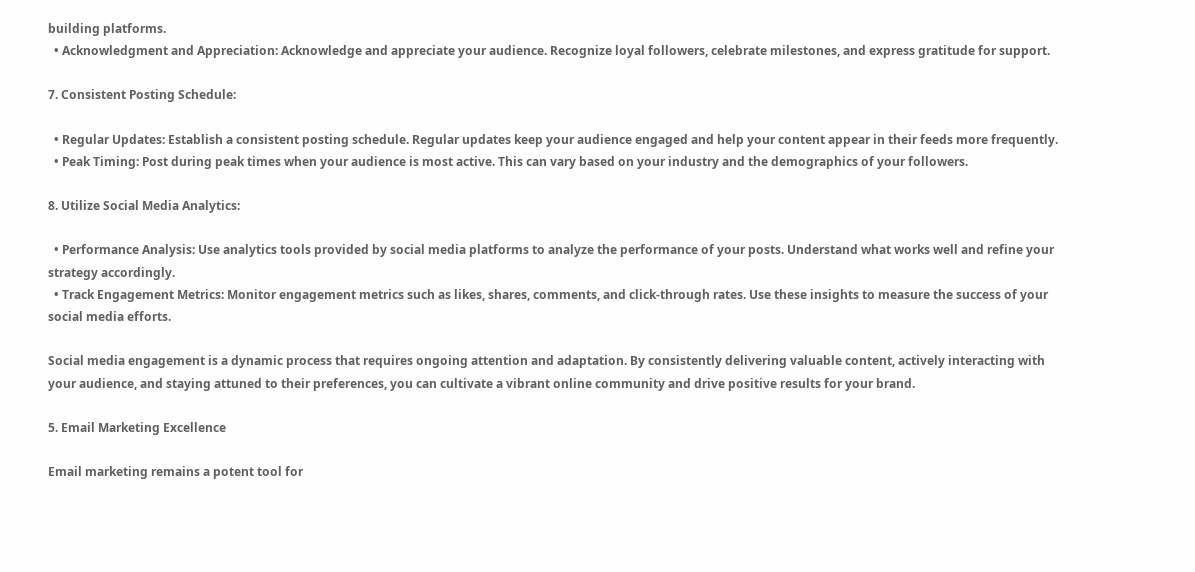building platforms.
  • Acknowledgment and Appreciation: Acknowledge and appreciate your audience. Recognize loyal followers, celebrate milestones, and express gratitude for support.

7. Consistent Posting Schedule:

  • Regular Updates: Establish a consistent posting schedule. Regular updates keep your audience engaged and help your content appear in their feeds more frequently.
  • Peak Timing: Post during peak times when your audience is most active. This can vary based on your industry and the demographics of your followers.

8. Utilize Social Media Analytics:

  • Performance Analysis: Use analytics tools provided by social media platforms to analyze the performance of your posts. Understand what works well and refine your strategy accordingly.
  • Track Engagement Metrics: Monitor engagement metrics such as likes, shares, comments, and click-through rates. Use these insights to measure the success of your social media efforts.

Social media engagement is a dynamic process that requires ongoing attention and adaptation. By consistently delivering valuable content, actively interacting with your audience, and staying attuned to their preferences, you can cultivate a vibrant online community and drive positive results for your brand.

5. Email Marketing Excellence

Email marketing remains a potent tool for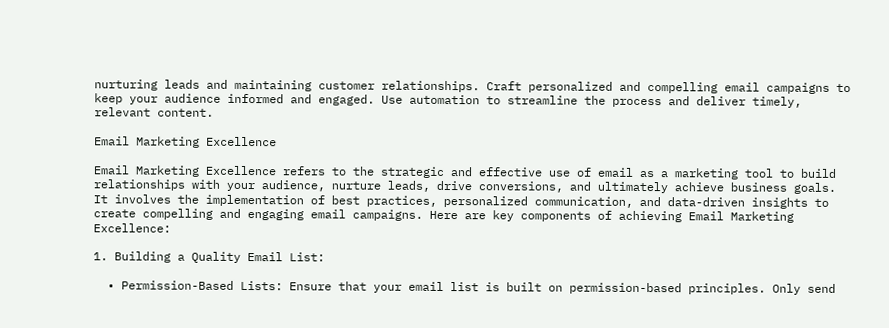nurturing leads and maintaining customer relationships. Craft personalized and compelling email campaigns to keep your audience informed and engaged. Use automation to streamline the process and deliver timely, relevant content.

Email Marketing Excellence

Email Marketing Excellence refers to the strategic and effective use of email as a marketing tool to build relationships with your audience, nurture leads, drive conversions, and ultimately achieve business goals. It involves the implementation of best practices, personalized communication, and data-driven insights to create compelling and engaging email campaigns. Here are key components of achieving Email Marketing Excellence:

1. Building a Quality Email List:

  • Permission-Based Lists: Ensure that your email list is built on permission-based principles. Only send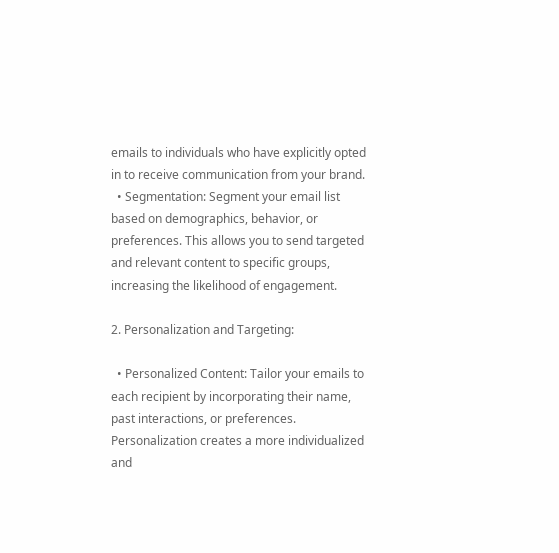emails to individuals who have explicitly opted in to receive communication from your brand.
  • Segmentation: Segment your email list based on demographics, behavior, or preferences. This allows you to send targeted and relevant content to specific groups, increasing the likelihood of engagement.

2. Personalization and Targeting:

  • Personalized Content: Tailor your emails to each recipient by incorporating their name, past interactions, or preferences. Personalization creates a more individualized and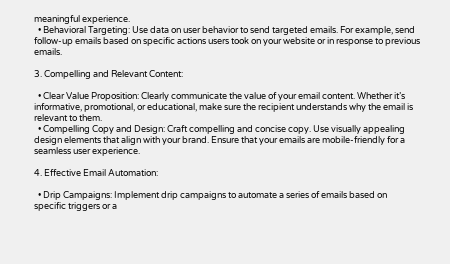meaningful experience.
  • Behavioral Targeting: Use data on user behavior to send targeted emails. For example, send follow-up emails based on specific actions users took on your website or in response to previous emails.

3. Compelling and Relevant Content:

  • Clear Value Proposition: Clearly communicate the value of your email content. Whether it’s informative, promotional, or educational, make sure the recipient understands why the email is relevant to them.
  • Compelling Copy and Design: Craft compelling and concise copy. Use visually appealing design elements that align with your brand. Ensure that your emails are mobile-friendly for a seamless user experience.

4. Effective Email Automation:

  • Drip Campaigns: Implement drip campaigns to automate a series of emails based on specific triggers or a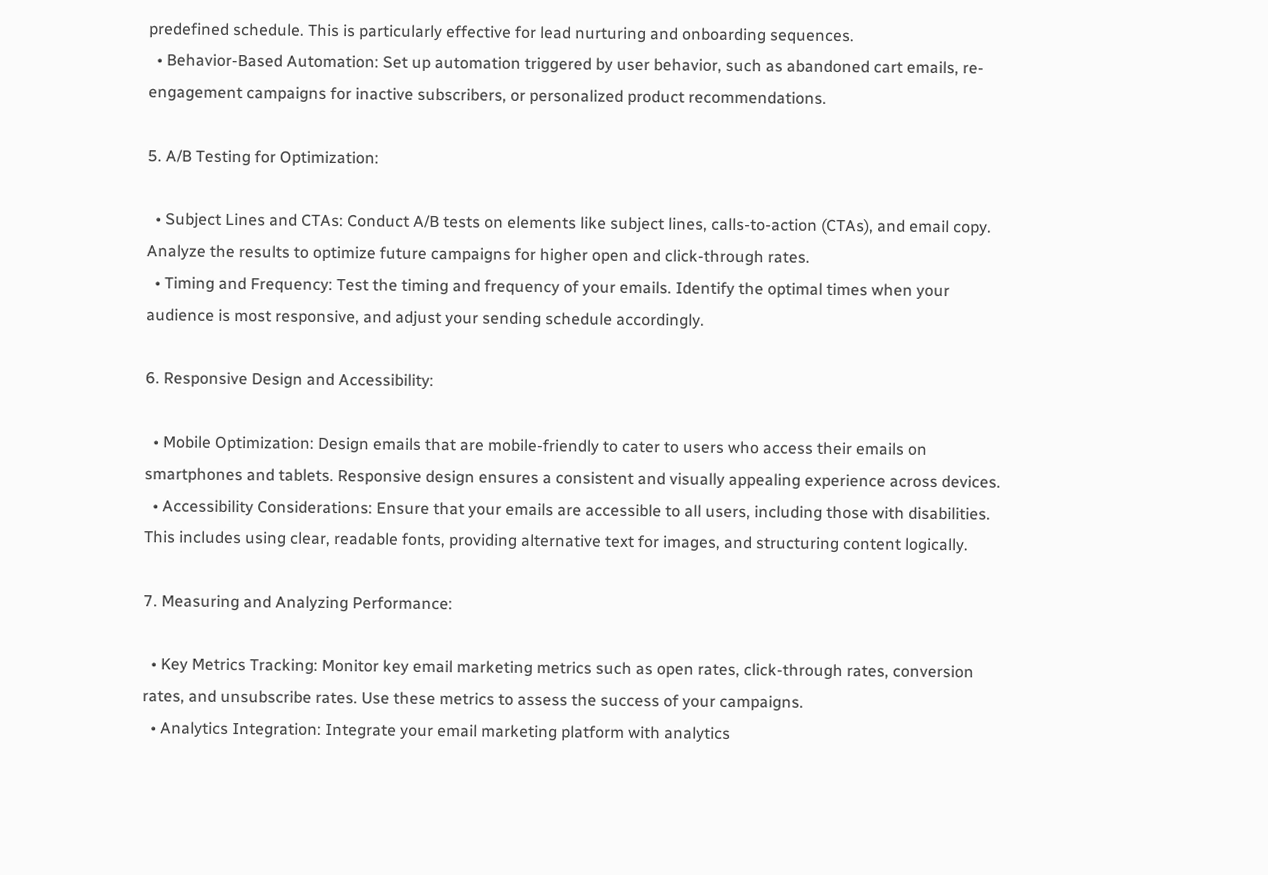predefined schedule. This is particularly effective for lead nurturing and onboarding sequences.
  • Behavior-Based Automation: Set up automation triggered by user behavior, such as abandoned cart emails, re-engagement campaigns for inactive subscribers, or personalized product recommendations.

5. A/B Testing for Optimization:

  • Subject Lines and CTAs: Conduct A/B tests on elements like subject lines, calls-to-action (CTAs), and email copy. Analyze the results to optimize future campaigns for higher open and click-through rates.
  • Timing and Frequency: Test the timing and frequency of your emails. Identify the optimal times when your audience is most responsive, and adjust your sending schedule accordingly.

6. Responsive Design and Accessibility:

  • Mobile Optimization: Design emails that are mobile-friendly to cater to users who access their emails on smartphones and tablets. Responsive design ensures a consistent and visually appealing experience across devices.
  • Accessibility Considerations: Ensure that your emails are accessible to all users, including those with disabilities. This includes using clear, readable fonts, providing alternative text for images, and structuring content logically.

7. Measuring and Analyzing Performance:

  • Key Metrics Tracking: Monitor key email marketing metrics such as open rates, click-through rates, conversion rates, and unsubscribe rates. Use these metrics to assess the success of your campaigns.
  • Analytics Integration: Integrate your email marketing platform with analytics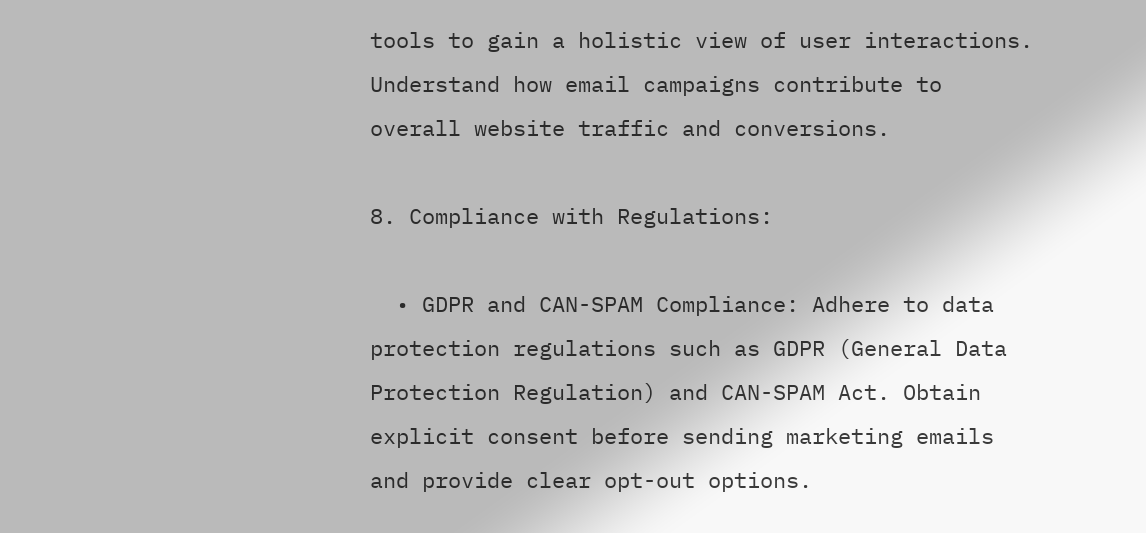tools to gain a holistic view of user interactions. Understand how email campaigns contribute to overall website traffic and conversions.

8. Compliance with Regulations:

  • GDPR and CAN-SPAM Compliance: Adhere to data protection regulations such as GDPR (General Data Protection Regulation) and CAN-SPAM Act. Obtain explicit consent before sending marketing emails and provide clear opt-out options.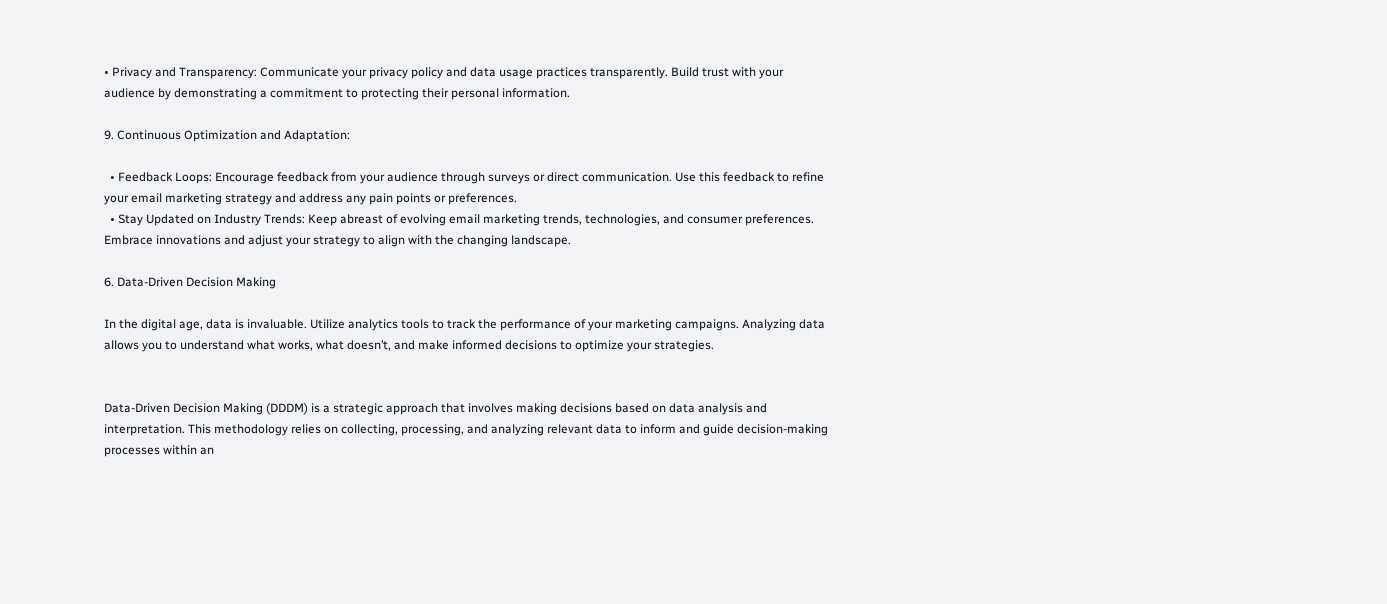• Privacy and Transparency: Communicate your privacy policy and data usage practices transparently. Build trust with your audience by demonstrating a commitment to protecting their personal information.

9. Continuous Optimization and Adaptation:

  • Feedback Loops: Encourage feedback from your audience through surveys or direct communication. Use this feedback to refine your email marketing strategy and address any pain points or preferences.
  • Stay Updated on Industry Trends: Keep abreast of evolving email marketing trends, technologies, and consumer preferences. Embrace innovations and adjust your strategy to align with the changing landscape.

6. Data-Driven Decision Making

In the digital age, data is invaluable. Utilize analytics tools to track the performance of your marketing campaigns. Analyzing data allows you to understand what works, what doesn’t, and make informed decisions to optimize your strategies.


Data-Driven Decision Making (DDDM) is a strategic approach that involves making decisions based on data analysis and interpretation. This methodology relies on collecting, processing, and analyzing relevant data to inform and guide decision-making processes within an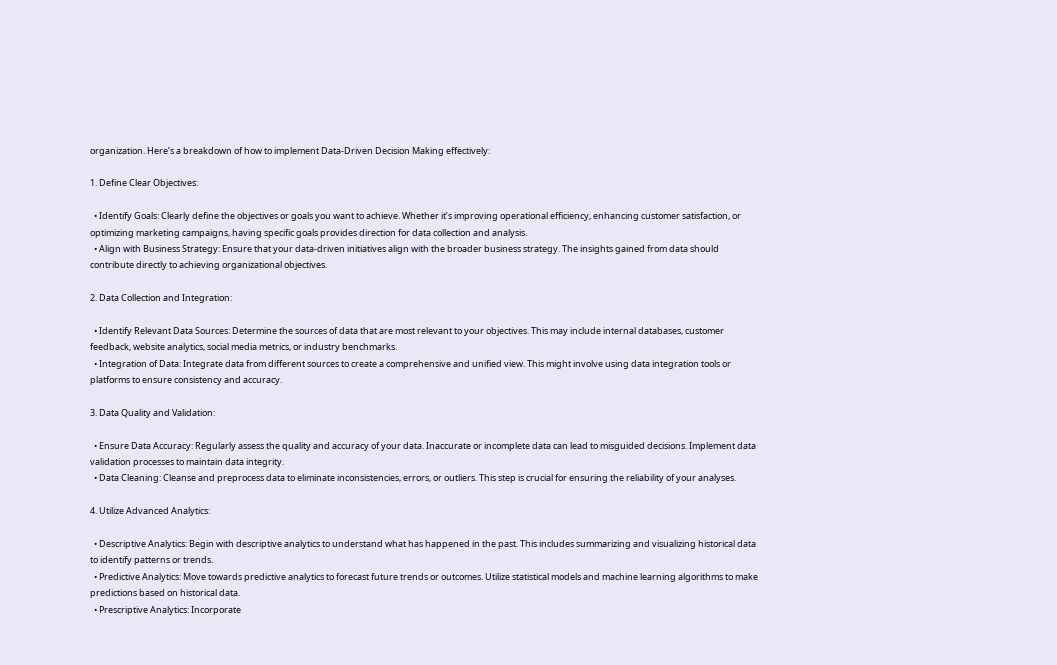organization. Here’s a breakdown of how to implement Data-Driven Decision Making effectively:

1. Define Clear Objectives:

  • Identify Goals: Clearly define the objectives or goals you want to achieve. Whether it’s improving operational efficiency, enhancing customer satisfaction, or optimizing marketing campaigns, having specific goals provides direction for data collection and analysis.
  • Align with Business Strategy: Ensure that your data-driven initiatives align with the broader business strategy. The insights gained from data should contribute directly to achieving organizational objectives.

2. Data Collection and Integration:

  • Identify Relevant Data Sources: Determine the sources of data that are most relevant to your objectives. This may include internal databases, customer feedback, website analytics, social media metrics, or industry benchmarks.
  • Integration of Data: Integrate data from different sources to create a comprehensive and unified view. This might involve using data integration tools or platforms to ensure consistency and accuracy.

3. Data Quality and Validation:

  • Ensure Data Accuracy: Regularly assess the quality and accuracy of your data. Inaccurate or incomplete data can lead to misguided decisions. Implement data validation processes to maintain data integrity.
  • Data Cleaning: Cleanse and preprocess data to eliminate inconsistencies, errors, or outliers. This step is crucial for ensuring the reliability of your analyses.

4. Utilize Advanced Analytics:

  • Descriptive Analytics: Begin with descriptive analytics to understand what has happened in the past. This includes summarizing and visualizing historical data to identify patterns or trends.
  • Predictive Analytics: Move towards predictive analytics to forecast future trends or outcomes. Utilize statistical models and machine learning algorithms to make predictions based on historical data.
  • Prescriptive Analytics: Incorporate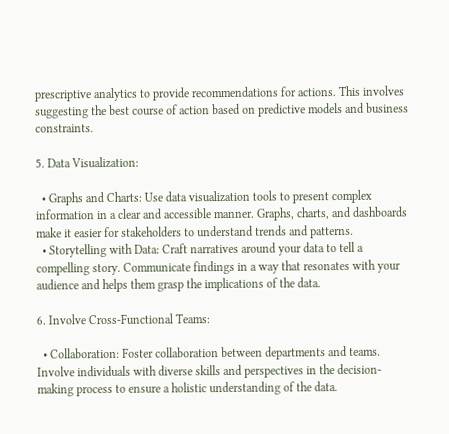prescriptive analytics to provide recommendations for actions. This involves suggesting the best course of action based on predictive models and business constraints.

5. Data Visualization:

  • Graphs and Charts: Use data visualization tools to present complex information in a clear and accessible manner. Graphs, charts, and dashboards make it easier for stakeholders to understand trends and patterns.
  • Storytelling with Data: Craft narratives around your data to tell a compelling story. Communicate findings in a way that resonates with your audience and helps them grasp the implications of the data.

6. Involve Cross-Functional Teams:

  • Collaboration: Foster collaboration between departments and teams. Involve individuals with diverse skills and perspectives in the decision-making process to ensure a holistic understanding of the data.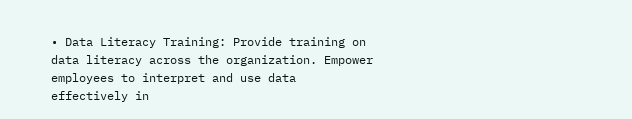• Data Literacy Training: Provide training on data literacy across the organization. Empower employees to interpret and use data effectively in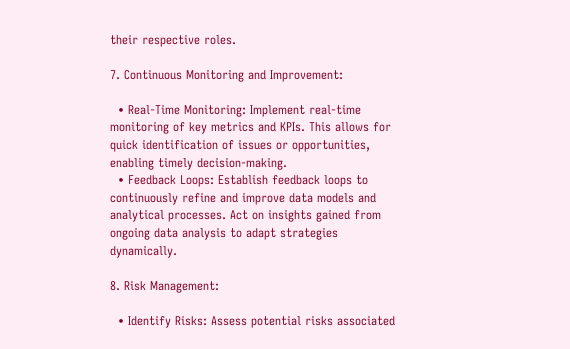their respective roles.

7. Continuous Monitoring and Improvement:

  • Real-Time Monitoring: Implement real-time monitoring of key metrics and KPIs. This allows for quick identification of issues or opportunities, enabling timely decision-making.
  • Feedback Loops: Establish feedback loops to continuously refine and improve data models and analytical processes. Act on insights gained from ongoing data analysis to adapt strategies dynamically.

8. Risk Management:

  • Identify Risks: Assess potential risks associated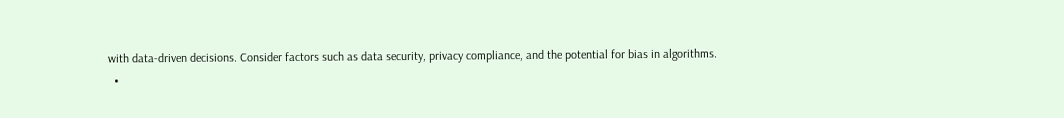with data-driven decisions. Consider factors such as data security, privacy compliance, and the potential for bias in algorithms.
  •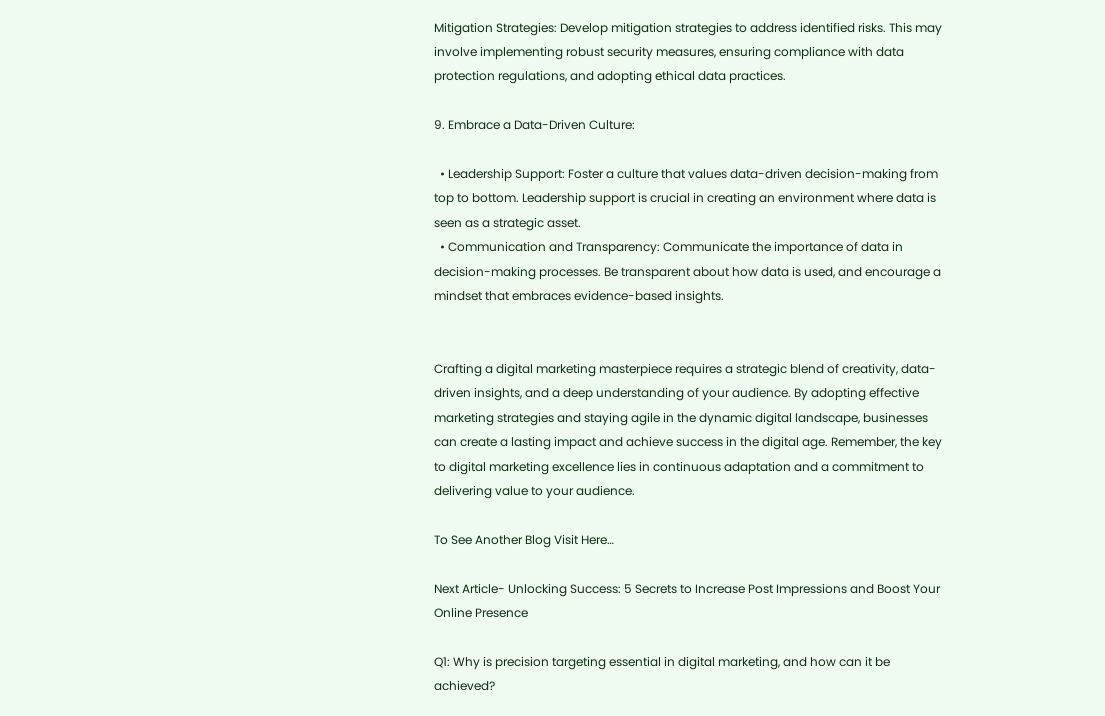Mitigation Strategies: Develop mitigation strategies to address identified risks. This may involve implementing robust security measures, ensuring compliance with data protection regulations, and adopting ethical data practices.

9. Embrace a Data-Driven Culture:

  • Leadership Support: Foster a culture that values data-driven decision-making from top to bottom. Leadership support is crucial in creating an environment where data is seen as a strategic asset.
  • Communication and Transparency: Communicate the importance of data in decision-making processes. Be transparent about how data is used, and encourage a mindset that embraces evidence-based insights.


Crafting a digital marketing masterpiece requires a strategic blend of creativity, data-driven insights, and a deep understanding of your audience. By adopting effective marketing strategies and staying agile in the dynamic digital landscape, businesses can create a lasting impact and achieve success in the digital age. Remember, the key to digital marketing excellence lies in continuous adaptation and a commitment to delivering value to your audience.

To See Another Blog Visit Here…

Next Article- Unlocking Success: 5 Secrets to Increase Post Impressions and Boost Your Online Presence

Q1: Why is precision targeting essential in digital marketing, and how can it be achieved?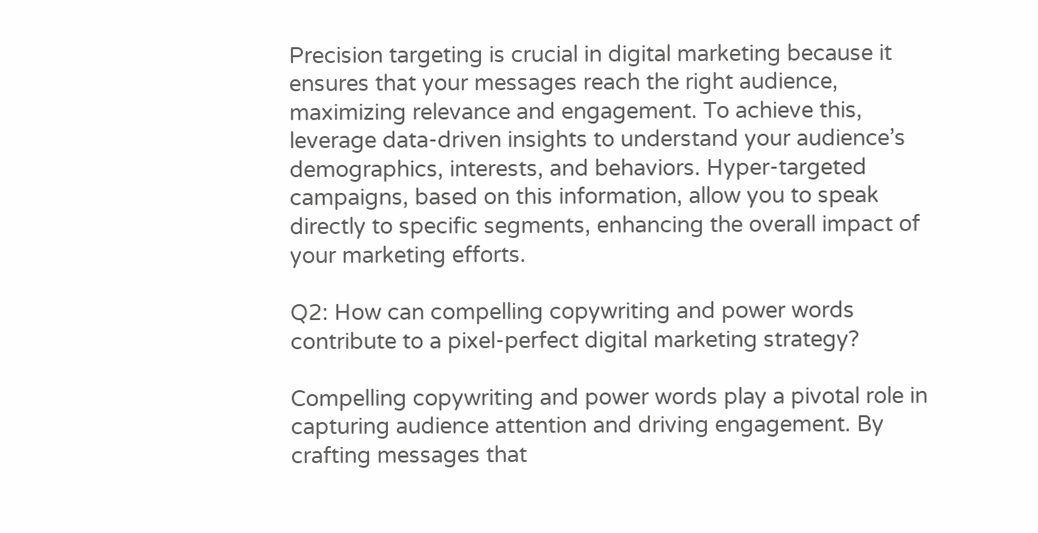Precision targeting is crucial in digital marketing because it ensures that your messages reach the right audience, maximizing relevance and engagement. To achieve this, leverage data-driven insights to understand your audience’s demographics, interests, and behaviors. Hyper-targeted campaigns, based on this information, allow you to speak directly to specific segments, enhancing the overall impact of your marketing efforts.

Q2: How can compelling copywriting and power words contribute to a pixel-perfect digital marketing strategy?

Compelling copywriting and power words play a pivotal role in capturing audience attention and driving engagement. By crafting messages that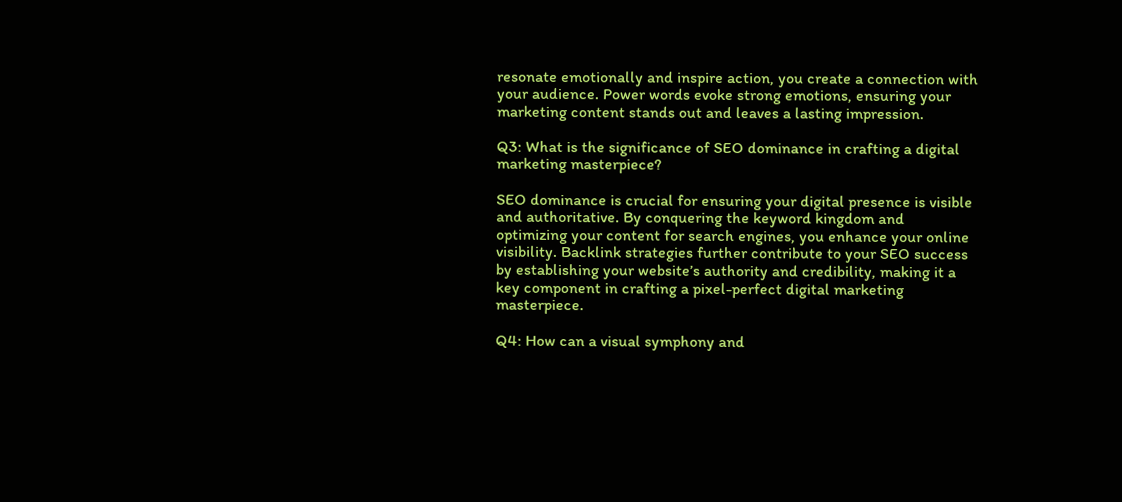resonate emotionally and inspire action, you create a connection with your audience. Power words evoke strong emotions, ensuring your marketing content stands out and leaves a lasting impression.

Q3: What is the significance of SEO dominance in crafting a digital marketing masterpiece?

SEO dominance is crucial for ensuring your digital presence is visible and authoritative. By conquering the keyword kingdom and optimizing your content for search engines, you enhance your online visibility. Backlink strategies further contribute to your SEO success by establishing your website’s authority and credibility, making it a key component in crafting a pixel-perfect digital marketing masterpiece.

Q4: How can a visual symphony and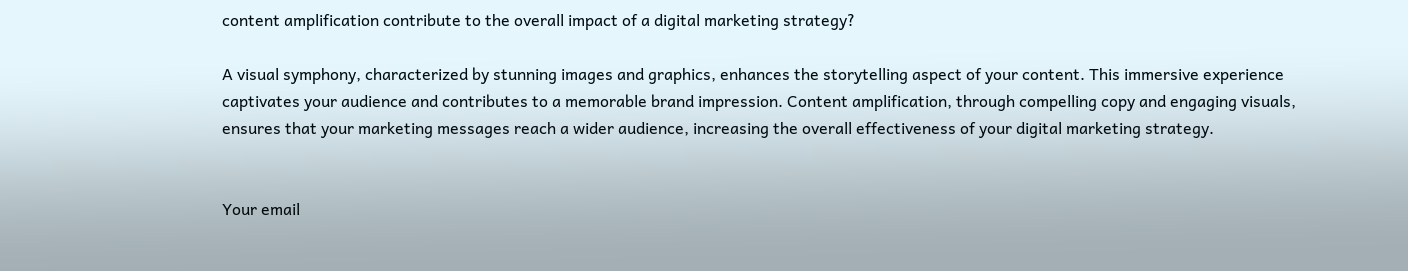content amplification contribute to the overall impact of a digital marketing strategy?

A visual symphony, characterized by stunning images and graphics, enhances the storytelling aspect of your content. This immersive experience captivates your audience and contributes to a memorable brand impression. Content amplification, through compelling copy and engaging visuals, ensures that your marketing messages reach a wider audience, increasing the overall effectiveness of your digital marketing strategy.


Your email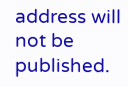address will not be published.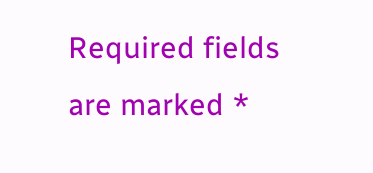Required fields are marked *